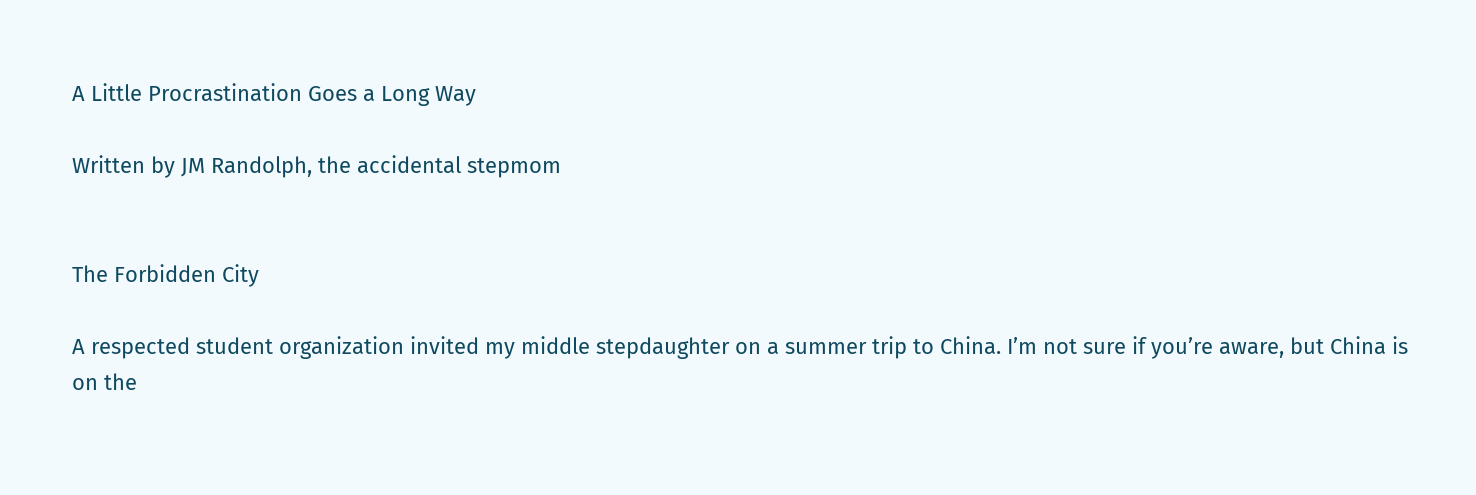A Little Procrastination Goes a Long Way

Written by JM Randolph, the accidental stepmom


The Forbidden City

A respected student organization invited my middle stepdaughter on a summer trip to China. I’m not sure if you’re aware, but China is on the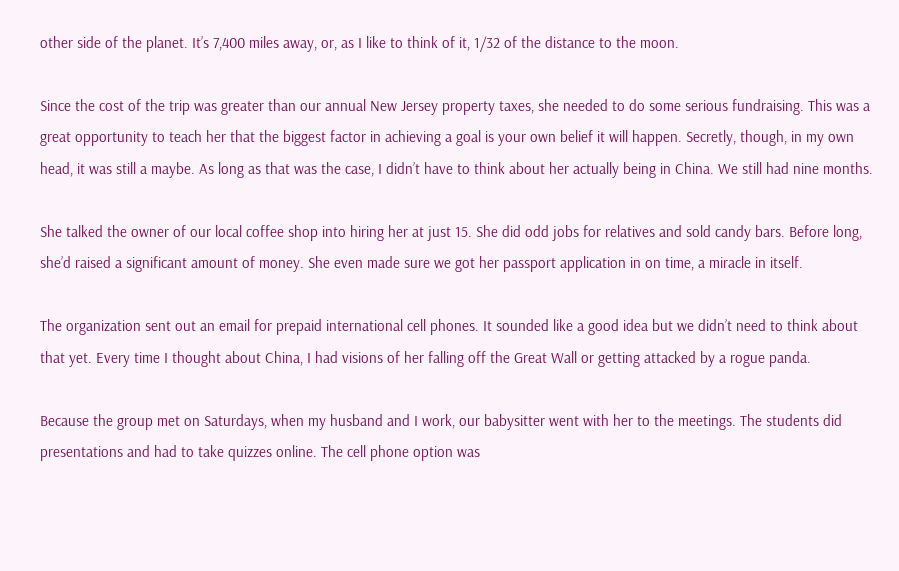other side of the planet. It’s 7,400 miles away, or, as I like to think of it, 1/32 of the distance to the moon.

Since the cost of the trip was greater than our annual New Jersey property taxes, she needed to do some serious fundraising. This was a great opportunity to teach her that the biggest factor in achieving a goal is your own belief it will happen. Secretly, though, in my own head, it was still a maybe. As long as that was the case, I didn’t have to think about her actually being in China. We still had nine months.

She talked the owner of our local coffee shop into hiring her at just 15. She did odd jobs for relatives and sold candy bars. Before long, she’d raised a significant amount of money. She even made sure we got her passport application in on time, a miracle in itself.

The organization sent out an email for prepaid international cell phones. It sounded like a good idea but we didn’t need to think about that yet. Every time I thought about China, I had visions of her falling off the Great Wall or getting attacked by a rogue panda.

Because the group met on Saturdays, when my husband and I work, our babysitter went with her to the meetings. The students did presentations and had to take quizzes online. The cell phone option was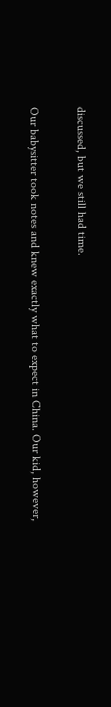discussed, but we still had time.

Our babysitter took notes and knew exactly what to expect in China. Our kid, however,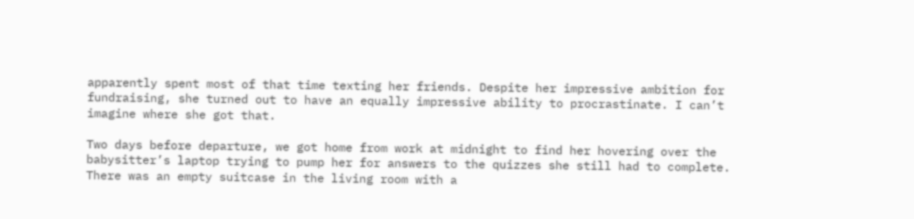apparently spent most of that time texting her friends. Despite her impressive ambition for fundraising, she turned out to have an equally impressive ability to procrastinate. I can’t imagine where she got that.

Two days before departure, we got home from work at midnight to find her hovering over the babysitter’s laptop trying to pump her for answers to the quizzes she still had to complete. There was an empty suitcase in the living room with a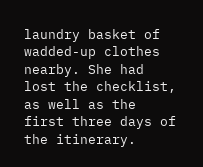laundry basket of wadded-up clothes nearby. She had lost the checklist, as well as the first three days of the itinerary.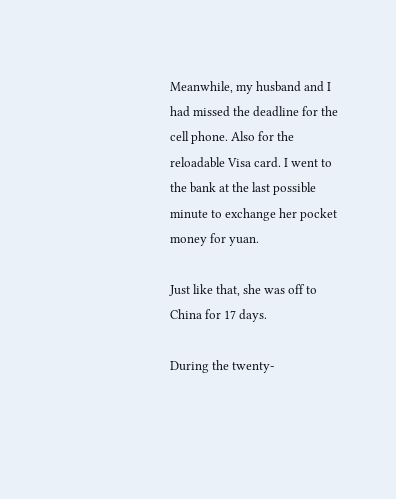Meanwhile, my husband and I had missed the deadline for the cell phone. Also for the reloadable Visa card. I went to the bank at the last possible minute to exchange her pocket money for yuan.

Just like that, she was off to China for 17 days.

During the twenty-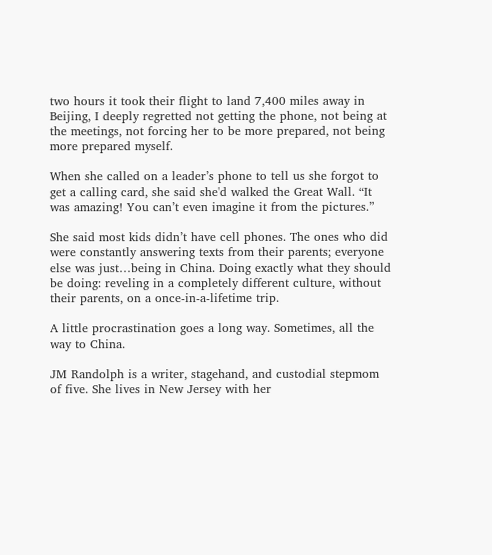two hours it took their flight to land 7,400 miles away in Beijing, I deeply regretted not getting the phone, not being at the meetings, not forcing her to be more prepared, not being more prepared myself.

When she called on a leader’s phone to tell us she forgot to get a calling card, she said she'd walked the Great Wall. “It was amazing! You can’t even imagine it from the pictures.”

She said most kids didn’t have cell phones. The ones who did were constantly answering texts from their parents; everyone else was just…being in China. Doing exactly what they should be doing: reveling in a completely different culture, without their parents, on a once-in-a-lifetime trip.

A little procrastination goes a long way. Sometimes, all the way to China.

JM Randolph is a writer, stagehand, and custodial stepmom of five. She lives in New Jersey with her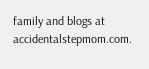family and blogs at accidentalstepmom.com.